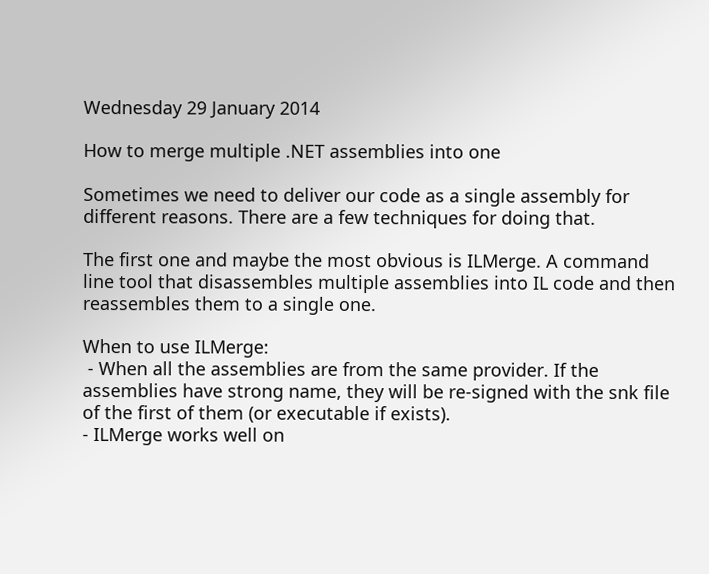Wednesday 29 January 2014

How to merge multiple .NET assemblies into one

Sometimes we need to deliver our code as a single assembly for different reasons. There are a few techniques for doing that.

The first one and maybe the most obvious is ILMerge. A command line tool that disassembles multiple assemblies into IL code and then reassembles them to a single one.

When to use ILMerge:
 - When all the assemblies are from the same provider. If the assemblies have strong name, they will be re-signed with the snk file of the first of them (or executable if exists).
- ILMerge works well on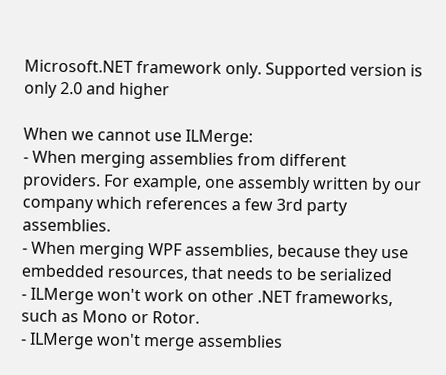Microsoft.NET framework only. Supported version is only 2.0 and higher

When we cannot use ILMerge:
- When merging assemblies from different providers. For example, one assembly written by our company which references a few 3rd party assemblies.
- When merging WPF assemblies, because they use embedded resources, that needs to be serialized
- ILMerge won't work on other .NET frameworks, such as Mono or Rotor.
- ILMerge won't merge assemblies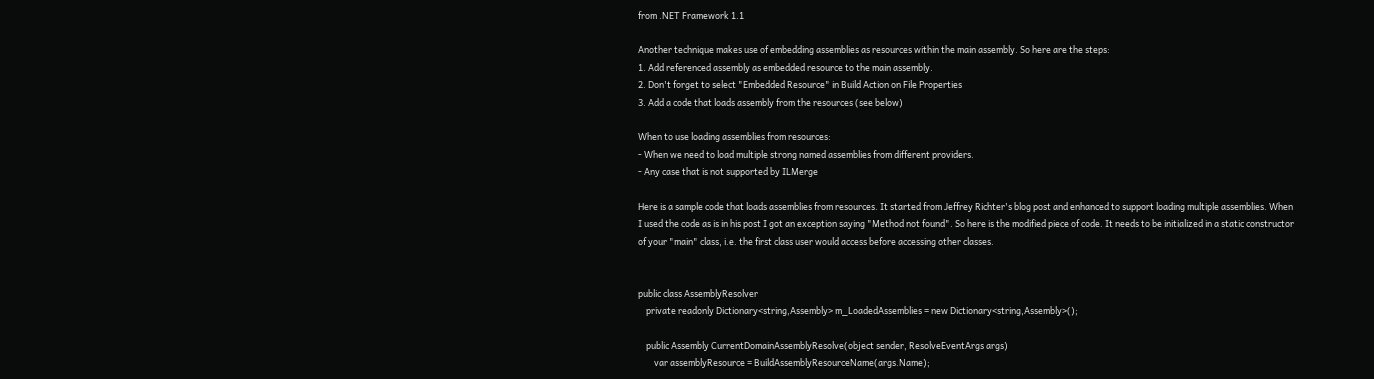from .NET Framework 1.1

Another technique makes use of embedding assemblies as resources within the main assembly. So here are the steps:
1. Add referenced assembly as embedded resource to the main assembly.
2. Don't forget to select "Embedded Resource" in Build Action on File Properties
3. Add a code that loads assembly from the resources (see below)

When to use loading assemblies from resources:
- When we need to load multiple strong named assemblies from different providers.
- Any case that is not supported by ILMerge

Here is a sample code that loads assemblies from resources. It started from Jeffrey Richter's blog post and enhanced to support loading multiple assemblies. When I used the code as is in his post I got an exception saying "Method not found". So here is the modified piece of code. It needs to be initialized in a static constructor of your "main" class, i.e. the first class user would access before accessing other classes.


public class AssemblyResolver
    private readonly Dictionary<string,Assembly> m_LoadedAssemblies = new Dictionary<string,Assembly>();

    public Assembly CurrentDomainAssemblyResolve(object sender, ResolveEventArgs args)
        var assemblyResource = BuildAssemblyResourceName(args.Name);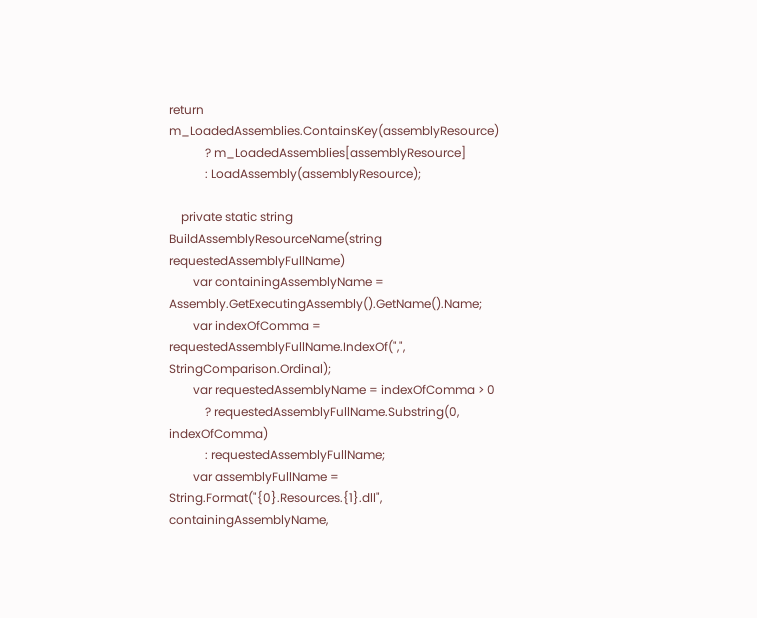return m_LoadedAssemblies.ContainsKey(assemblyResource)
            ? m_LoadedAssemblies[assemblyResource]
            : LoadAssembly(assemblyResource);

    private static string BuildAssemblyResourceName(string requestedAssemblyFullName)
        var containingAssemblyName = Assembly.GetExecutingAssembly().GetName().Name;
        var indexOfComma = requestedAssemblyFullName.IndexOf(",", StringComparison.Ordinal);
        var requestedAssemblyName = indexOfComma > 0
            ? requestedAssemblyFullName.Substring(0, indexOfComma)
            : requestedAssemblyFullName;
        var assemblyFullName = String.Format("{0}.Resources.{1}.dll", containingAssemblyName,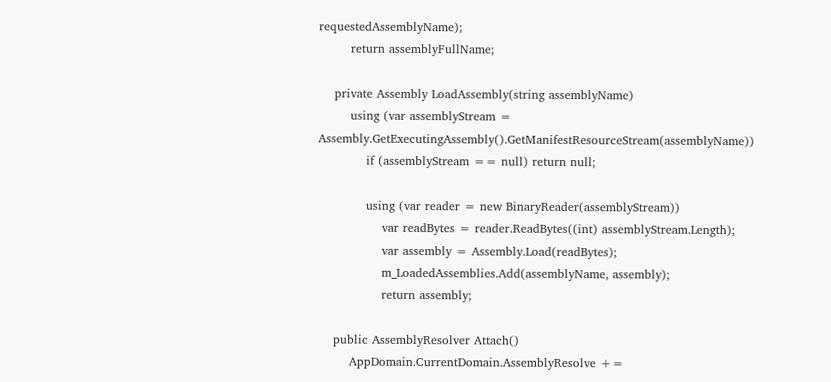requestedAssemblyName);
        return assemblyFullName;

    private Assembly LoadAssembly(string assemblyName)
        using (var assemblyStream = Assembly.GetExecutingAssembly().GetManifestResourceStream(assemblyName))
            if (assemblyStream == null) return null;

            using (var reader = new BinaryReader(assemblyStream))
                var readBytes = reader.ReadBytes((int) assemblyStream.Length);
                var assembly = Assembly.Load(readBytes);
                m_LoadedAssemblies.Add(assemblyName, assembly);
                return assembly;

    public AssemblyResolver Attach()
        AppDomain.CurrentDomain.AssemblyResolve +=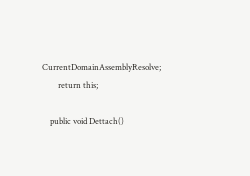CurrentDomainAssemblyResolve;
        return this;

    public void Dettach()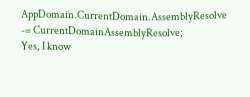AppDomain.CurrentDomain.AssemblyResolve -= CurrentDomainAssemblyResolve;
Yes, I know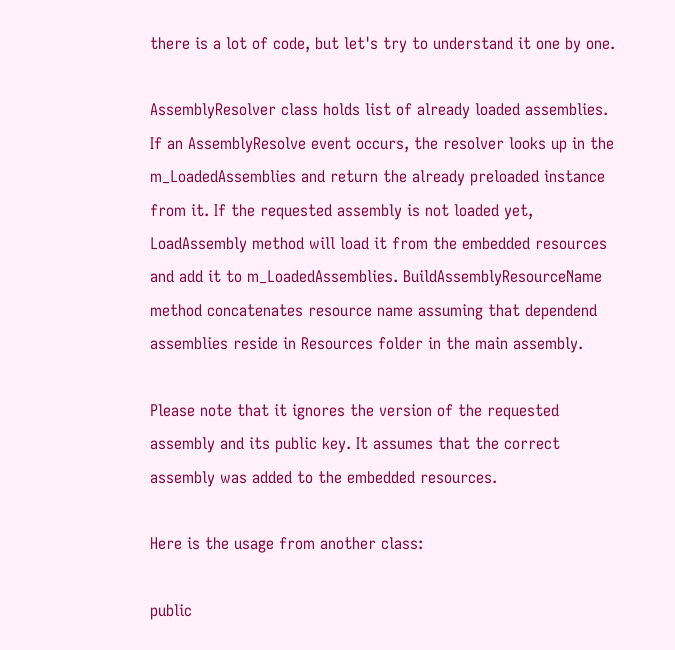there is a lot of code, but let's try to understand it one by one.

AssemblyResolver class holds list of already loaded assemblies. If an AssemblyResolve event occurs, the resolver looks up in the m_LoadedAssemblies and return the already preloaded instance from it. If the requested assembly is not loaded yet, LoadAssembly method will load it from the embedded resources and add it to m_LoadedAssemblies. BuildAssemblyResourceName method concatenates resource name assuming that dependend assemblies reside in Resources folder in the main assembly.

Please note that it ignores the version of the requested assembly and its public key. It assumes that the correct assembly was added to the embedded resources.

Here is the usage from another class:

public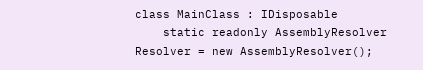class MainClass : IDisposable
    static readonly AssemblyResolver Resolver = new AssemblyResolver();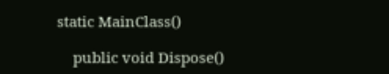static MainClass()

    public void Dispose()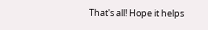That's all! Hope it helps